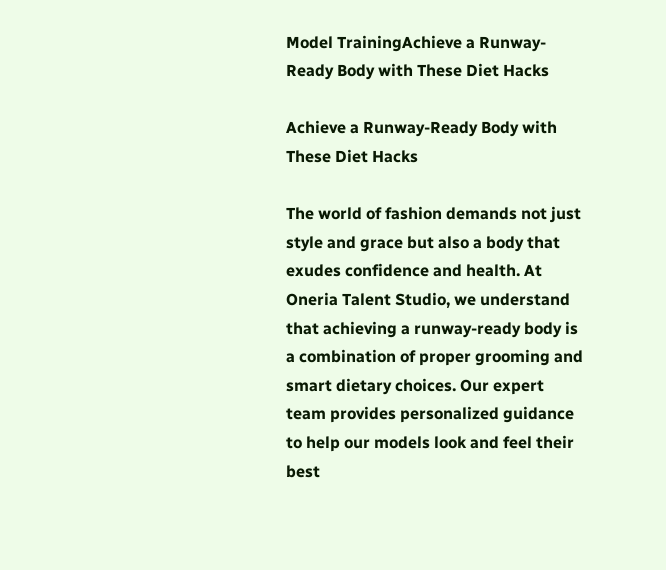Model TrainingAchieve a Runway-Ready Body with These Diet Hacks

Achieve a Runway-Ready Body with These Diet Hacks

The world of fashion demands not just style and grace but also a body that exudes confidence and health. At Oneria Talent Studio, we understand that achieving a runway-ready body is a combination of proper grooming and smart dietary choices. Our expert team provides personalized guidance to help our models look and feel their best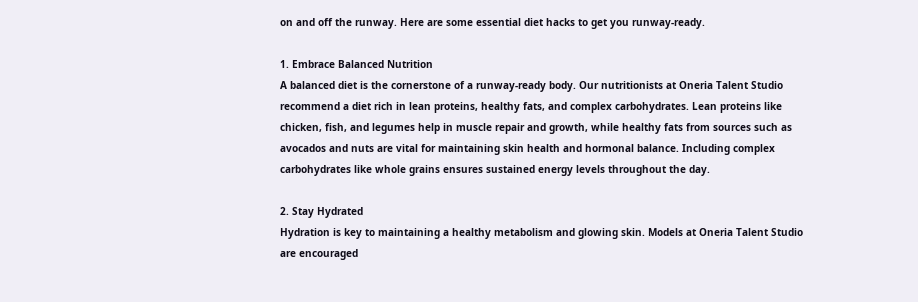on and off the runway. Here are some essential diet hacks to get you runway-ready.

1. Embrace Balanced Nutrition
A balanced diet is the cornerstone of a runway-ready body. Our nutritionists at Oneria Talent Studio recommend a diet rich in lean proteins, healthy fats, and complex carbohydrates. Lean proteins like chicken, fish, and legumes help in muscle repair and growth, while healthy fats from sources such as avocados and nuts are vital for maintaining skin health and hormonal balance. Including complex carbohydrates like whole grains ensures sustained energy levels throughout the day.

2. Stay Hydrated
Hydration is key to maintaining a healthy metabolism and glowing skin. Models at Oneria Talent Studio are encouraged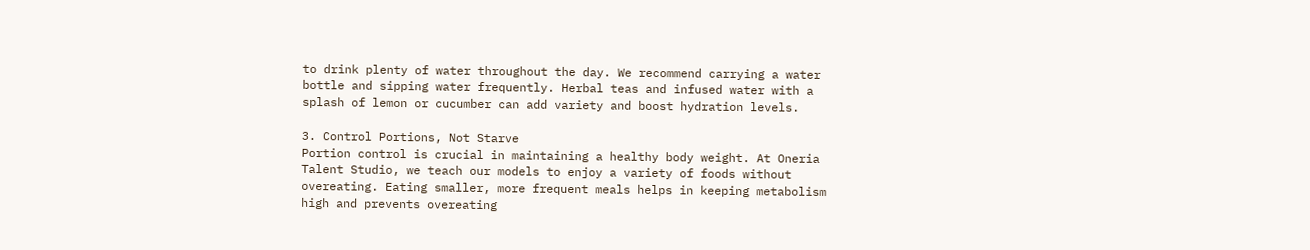to drink plenty of water throughout the day. We recommend carrying a water bottle and sipping water frequently. Herbal teas and infused water with a splash of lemon or cucumber can add variety and boost hydration levels.

3. Control Portions, Not Starve
Portion control is crucial in maintaining a healthy body weight. At Oneria Talent Studio, we teach our models to enjoy a variety of foods without overeating. Eating smaller, more frequent meals helps in keeping metabolism high and prevents overeating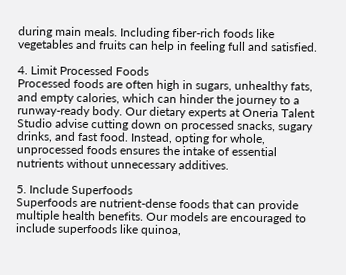during main meals. Including fiber-rich foods like vegetables and fruits can help in feeling full and satisfied.

4. Limit Processed Foods
Processed foods are often high in sugars, unhealthy fats, and empty calories, which can hinder the journey to a runway-ready body. Our dietary experts at Oneria Talent Studio advise cutting down on processed snacks, sugary drinks, and fast food. Instead, opting for whole, unprocessed foods ensures the intake of essential nutrients without unnecessary additives.

5. Include Superfoods
Superfoods are nutrient-dense foods that can provide multiple health benefits. Our models are encouraged to include superfoods like quinoa,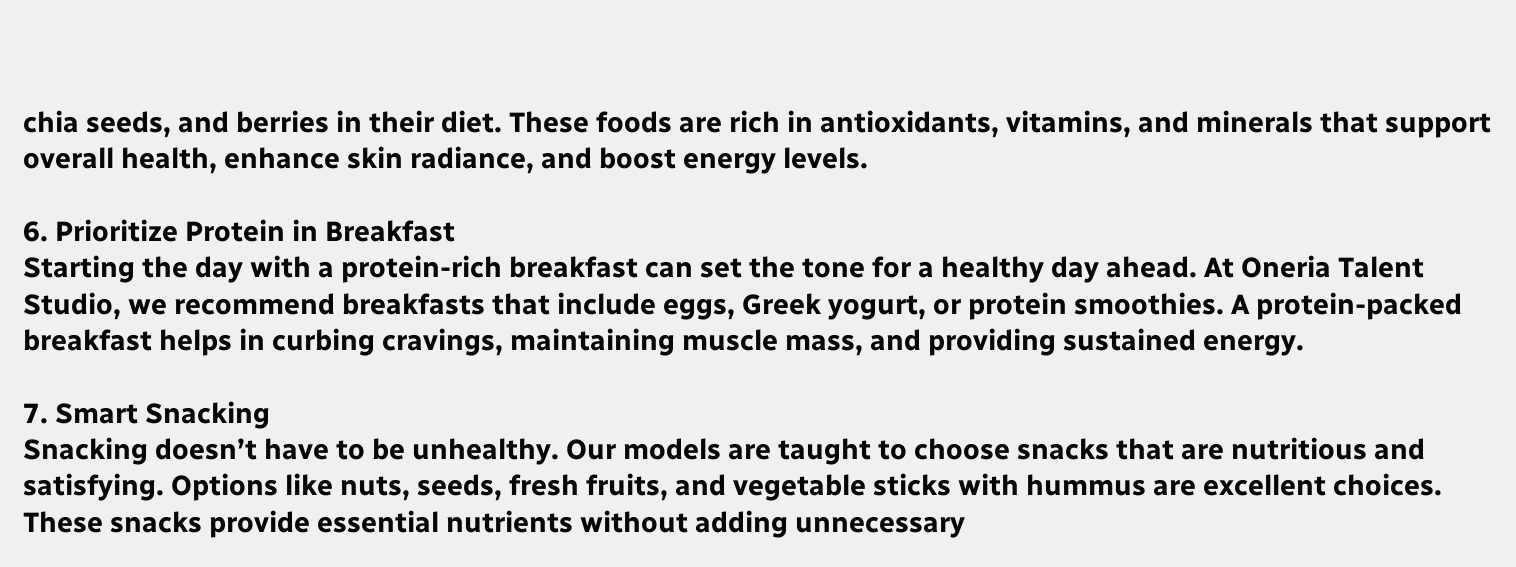chia seeds, and berries in their diet. These foods are rich in antioxidants, vitamins, and minerals that support overall health, enhance skin radiance, and boost energy levels.

6. Prioritize Protein in Breakfast
Starting the day with a protein-rich breakfast can set the tone for a healthy day ahead. At Oneria Talent Studio, we recommend breakfasts that include eggs, Greek yogurt, or protein smoothies. A protein-packed breakfast helps in curbing cravings, maintaining muscle mass, and providing sustained energy.

7. Smart Snacking
Snacking doesn’t have to be unhealthy. Our models are taught to choose snacks that are nutritious and satisfying. Options like nuts, seeds, fresh fruits, and vegetable sticks with hummus are excellent choices. These snacks provide essential nutrients without adding unnecessary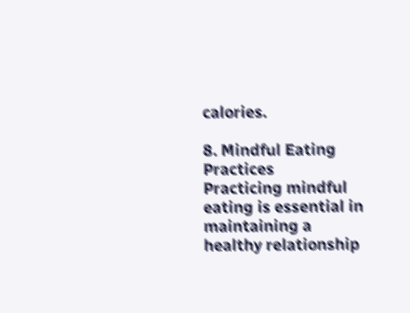calories.

8. Mindful Eating Practices
Practicing mindful eating is essential in maintaining a healthy relationship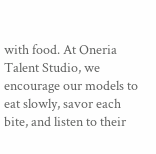with food. At Oneria Talent Studio, we encourage our models to eat slowly, savor each bite, and listen to their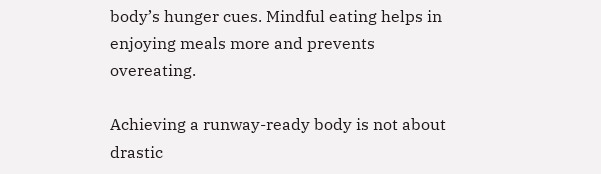body’s hunger cues. Mindful eating helps in enjoying meals more and prevents overeating.

Achieving a runway-ready body is not about drastic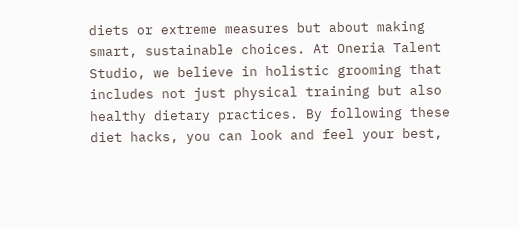diets or extreme measures but about making smart, sustainable choices. At Oneria Talent Studio, we believe in holistic grooming that includes not just physical training but also healthy dietary practices. By following these diet hacks, you can look and feel your best,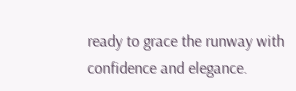ready to grace the runway with confidence and elegance.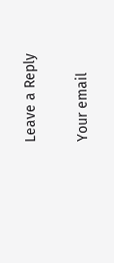Leave a Reply

Your email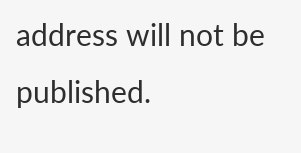address will not be published.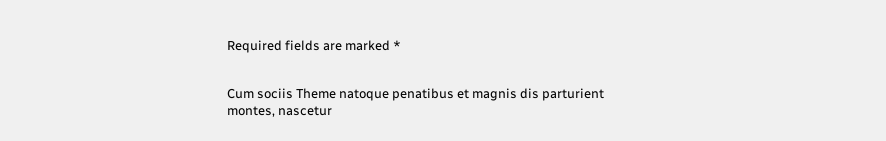Required fields are marked *


Cum sociis Theme natoque penatibus et magnis dis parturient montes, nascetur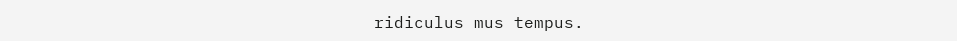ridiculus mus tempus.